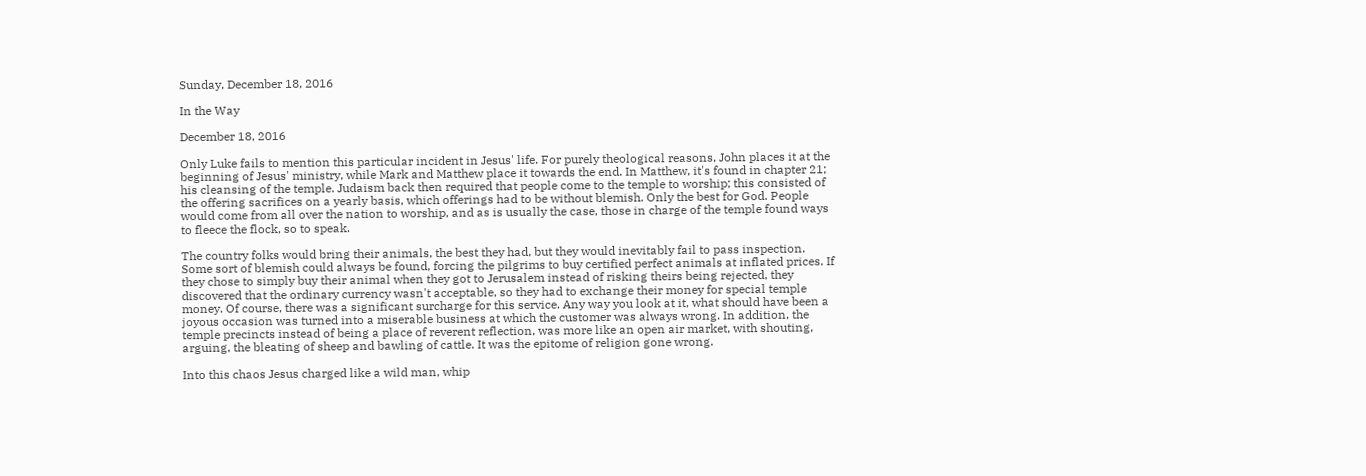Sunday, December 18, 2016

In the Way

December 18, 2016

Only Luke fails to mention this particular incident in Jesus' life. For purely theological reasons, John places it at the beginning of Jesus' ministry, while Mark and Matthew place it towards the end. In Matthew, it's found in chapter 21; his cleansing of the temple. Judaism back then required that people come to the temple to worship; this consisted of the offering sacrifices on a yearly basis, which offerings had to be without blemish. Only the best for God. People would come from all over the nation to worship, and as is usually the case, those in charge of the temple found ways to fleece the flock, so to speak.

The country folks would bring their animals, the best they had, but they would inevitably fail to pass inspection. Some sort of blemish could always be found, forcing the pilgrims to buy certified perfect animals at inflated prices. If they chose to simply buy their animal when they got to Jerusalem instead of risking theirs being rejected, they discovered that the ordinary currency wasn't acceptable, so they had to exchange their money for special temple money. Of course, there was a significant surcharge for this service. Any way you look at it, what should have been a joyous occasion was turned into a miserable business at which the customer was always wrong. In addition, the temple precincts instead of being a place of reverent reflection, was more like an open air market, with shouting, arguing, the bleating of sheep and bawling of cattle. It was the epitome of religion gone wrong.

Into this chaos Jesus charged like a wild man, whip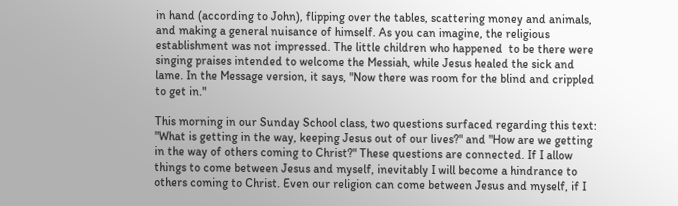in hand (according to John), flipping over the tables, scattering money and animals, and making a general nuisance of himself. As you can imagine, the religious establishment was not impressed. The little children who happened  to be there were singing praises intended to welcome the Messiah, while Jesus healed the sick and lame. In the Message version, it says, "Now there was room for the blind and crippled to get in."

This morning in our Sunday School class, two questions surfaced regarding this text: "What is getting in the way, keeping Jesus out of our lives?" and "How are we getting in the way of others coming to Christ?" These questions are connected. If I allow things to come between Jesus and myself, inevitably I will become a hindrance to others coming to Christ. Even our religion can come between Jesus and myself, if I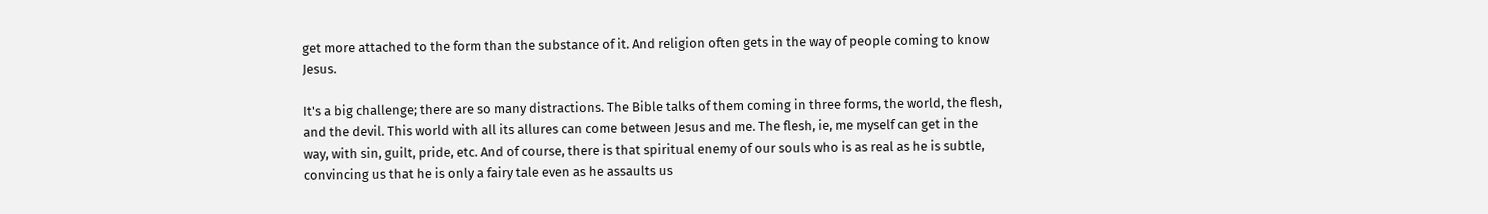get more attached to the form than the substance of it. And religion often gets in the way of people coming to know Jesus.

It's a big challenge; there are so many distractions. The Bible talks of them coming in three forms, the world, the flesh, and the devil. This world with all its allures can come between Jesus and me. The flesh, ie, me myself can get in the way, with sin, guilt, pride, etc. And of course, there is that spiritual enemy of our souls who is as real as he is subtle, convincing us that he is only a fairy tale even as he assaults us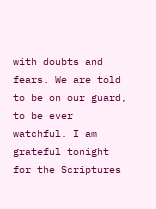with doubts and fears. We are told to be on our guard, to be ever watchful. I am grateful tonight for the Scriptures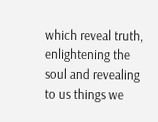which reveal truth, enlightening the soul and revealing to us things we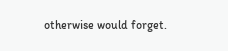otherwise would forget.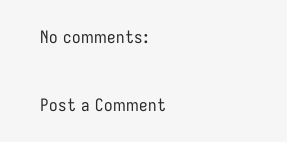No comments:

Post a Comment